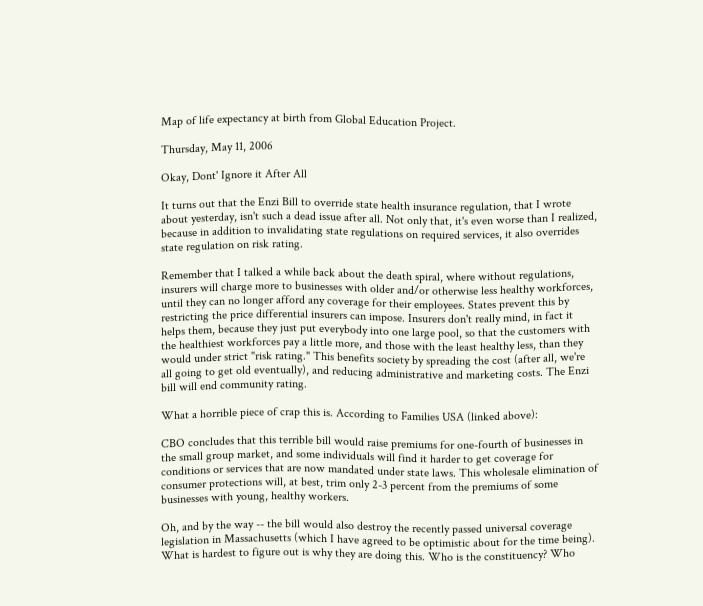Map of life expectancy at birth from Global Education Project.

Thursday, May 11, 2006

Okay, Dont' Ignore it After All

It turns out that the Enzi Bill to override state health insurance regulation, that I wrote about yesterday, isn't such a dead issue after all. Not only that, it's even worse than I realized, because in addition to invalidating state regulations on required services, it also overrides state regulation on risk rating.

Remember that I talked a while back about the death spiral, where without regulations, insurers will charge more to businesses with older and/or otherwise less healthy workforces, until they can no longer afford any coverage for their employees. States prevent this by restricting the price differential insurers can impose. Insurers don't really mind, in fact it helps them, because they just put everybody into one large pool, so that the customers with the healthiest workforces pay a little more, and those with the least healthy less, than they would under strict "risk rating." This benefits society by spreading the cost (after all, we're all going to get old eventually), and reducing administrative and marketing costs. The Enzi bill will end community rating.

What a horrible piece of crap this is. According to Families USA (linked above):

CBO concludes that this terrible bill would raise premiums for one-fourth of businesses in the small group market, and some individuals will find it harder to get coverage for conditions or services that are now mandated under state laws. This wholesale elimination of consumer protections will, at best, trim only 2-3 percent from the premiums of some businesses with young, healthy workers.

Oh, and by the way -- the bill would also destroy the recently passed universal coverage legislation in Massachusetts (which I have agreed to be optimistic about for the time being). What is hardest to figure out is why they are doing this. Who is the constituency? Who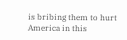is bribing them to hurt America in this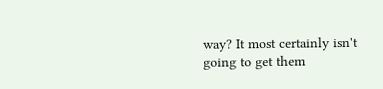way? It most certainly isn't going to get them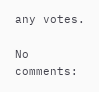any votes.

No comments: